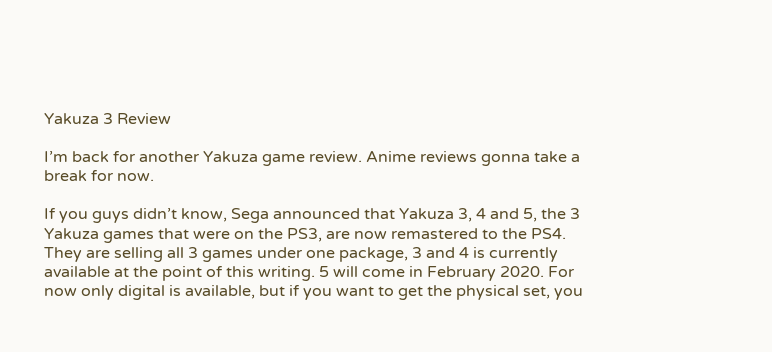Yakuza 3 Review

I’m back for another Yakuza game review. Anime reviews gonna take a break for now.

If you guys didn’t know, Sega announced that Yakuza 3, 4 and 5, the 3 Yakuza games that were on the PS3, are now remastered to the PS4. They are selling all 3 games under one package, 3 and 4 is currently available at the point of this writing. 5 will come in February 2020. For now only digital is available, but if you want to get the physical set, you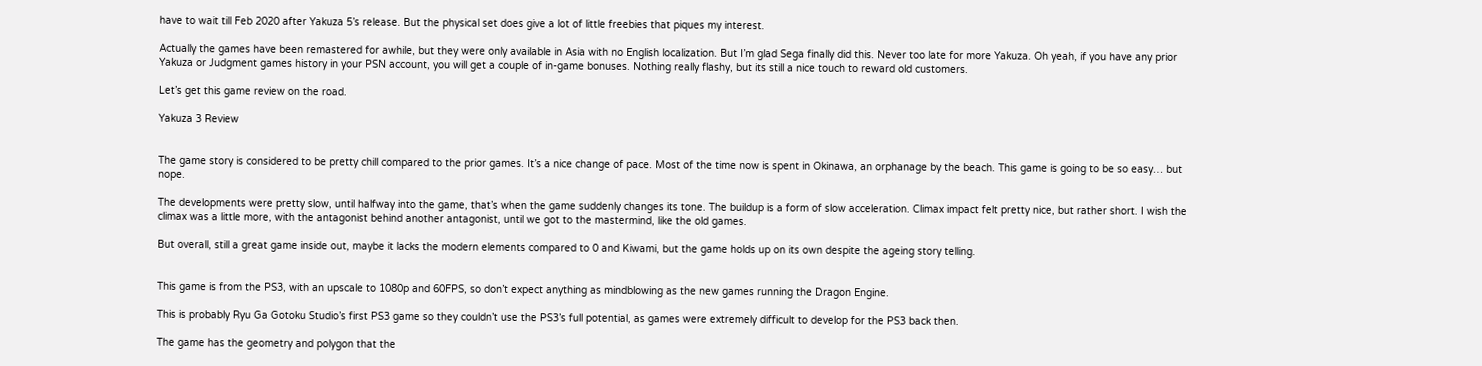have to wait till Feb 2020 after Yakuza 5’s release. But the physical set does give a lot of little freebies that piques my interest.

Actually the games have been remastered for awhile, but they were only available in Asia with no English localization. But I’m glad Sega finally did this. Never too late for more Yakuza. Oh yeah, if you have any prior Yakuza or Judgment games history in your PSN account, you will get a couple of in-game bonuses. Nothing really flashy, but its still a nice touch to reward old customers.

Let’s get this game review on the road.

Yakuza 3 Review


The game story is considered to be pretty chill compared to the prior games. It’s a nice change of pace. Most of the time now is spent in Okinawa, an orphanage by the beach. This game is going to be so easy… but nope.

The developments were pretty slow, until halfway into the game, that’s when the game suddenly changes its tone. The buildup is a form of slow acceleration. Climax impact felt pretty nice, but rather short. I wish the climax was a little more, with the antagonist behind another antagonist, until we got to the mastermind, like the old games.

But overall, still a great game inside out, maybe it lacks the modern elements compared to 0 and Kiwami, but the game holds up on its own despite the ageing story telling.


This game is from the PS3, with an upscale to 1080p and 60FPS, so don’t expect anything as mindblowing as the new games running the Dragon Engine.

This is probably Ryu Ga Gotoku Studio’s first PS3 game so they couldn’t use the PS3’s full potential, as games were extremely difficult to develop for the PS3 back then.

The game has the geometry and polygon that the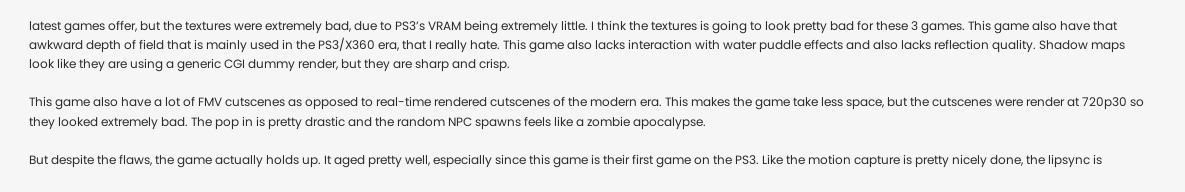latest games offer, but the textures were extremely bad, due to PS3’s VRAM being extremely little. I think the textures is going to look pretty bad for these 3 games. This game also have that awkward depth of field that is mainly used in the PS3/X360 era, that I really hate. This game also lacks interaction with water puddle effects and also lacks reflection quality. Shadow maps look like they are using a generic CGI dummy render, but they are sharp and crisp.

This game also have a lot of FMV cutscenes as opposed to real-time rendered cutscenes of the modern era. This makes the game take less space, but the cutscenes were render at 720p30 so they looked extremely bad. The pop in is pretty drastic and the random NPC spawns feels like a zombie apocalypse.

But despite the flaws, the game actually holds up. It aged pretty well, especially since this game is their first game on the PS3. Like the motion capture is pretty nicely done, the lipsync is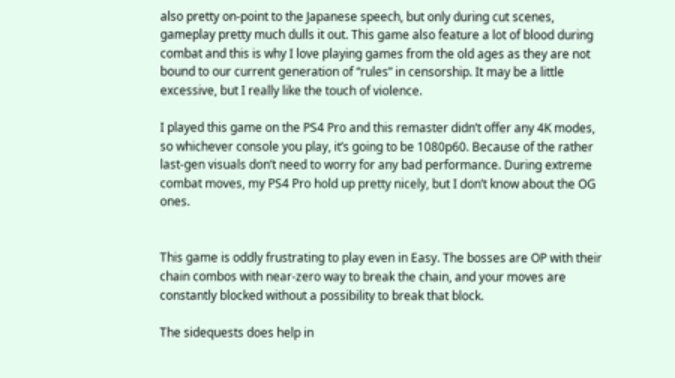also pretty on-point to the Japanese speech, but only during cut scenes, gameplay pretty much dulls it out. This game also feature a lot of blood during combat and this is why I love playing games from the old ages as they are not bound to our current generation of “rules” in censorship. It may be a little excessive, but I really like the touch of violence.

I played this game on the PS4 Pro and this remaster didn’t offer any 4K modes, so whichever console you play, it’s going to be 1080p60. Because of the rather last-gen visuals don’t need to worry for any bad performance. During extreme combat moves, my PS4 Pro hold up pretty nicely, but I don’t know about the OG ones.


This game is oddly frustrating to play even in Easy. The bosses are OP with their chain combos with near-zero way to break the chain, and your moves are constantly blocked without a possibility to break that block.

The sidequests does help in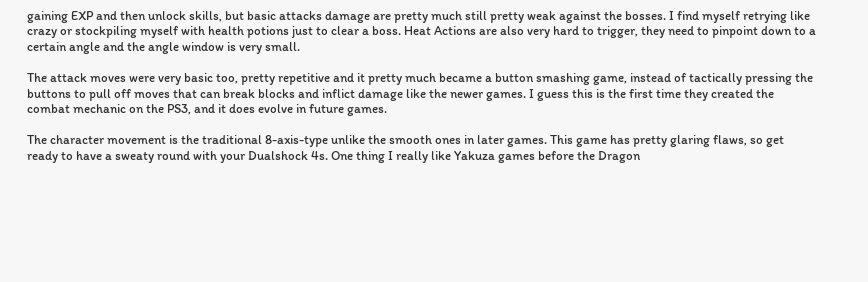gaining EXP and then unlock skills, but basic attacks damage are pretty much still pretty weak against the bosses. I find myself retrying like crazy or stockpiling myself with health potions just to clear a boss. Heat Actions are also very hard to trigger, they need to pinpoint down to a certain angle and the angle window is very small.

The attack moves were very basic too, pretty repetitive and it pretty much became a button smashing game, instead of tactically pressing the buttons to pull off moves that can break blocks and inflict damage like the newer games. I guess this is the first time they created the combat mechanic on the PS3, and it does evolve in future games.

The character movement is the traditional 8-axis-type unlike the smooth ones in later games. This game has pretty glaring flaws, so get ready to have a sweaty round with your Dualshock 4s. One thing I really like Yakuza games before the Dragon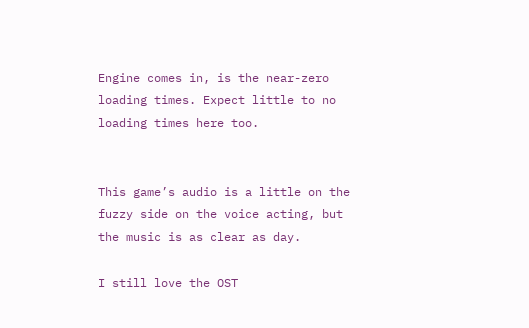Engine comes in, is the near-zero loading times. Expect little to no loading times here too.


This game’s audio is a little on the fuzzy side on the voice acting, but the music is as clear as day.

I still love the OST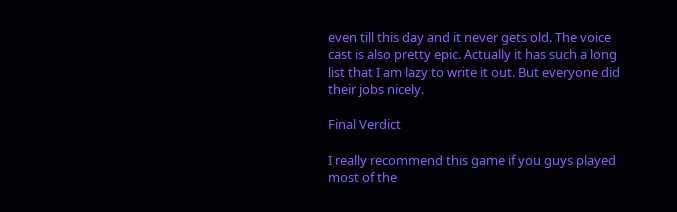even till this day and it never gets old. The voice cast is also pretty epic. Actually it has such a long list that I am lazy to write it out. But everyone did their jobs nicely.

Final Verdict

I really recommend this game if you guys played most of the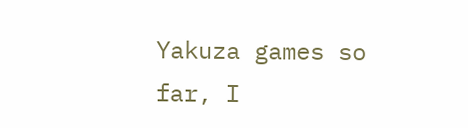Yakuza games so far, I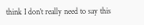think I don’t really need to say this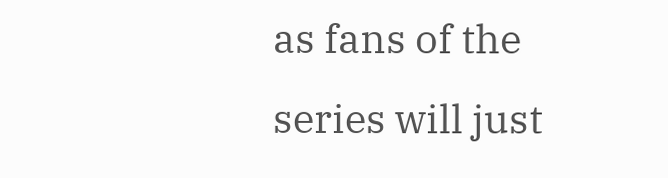as fans of the series will just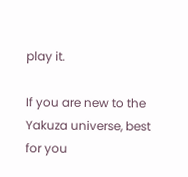play it.

If you are new to the Yakuza universe, best for you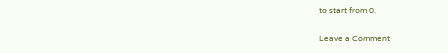to start from 0.

Leave a Comment